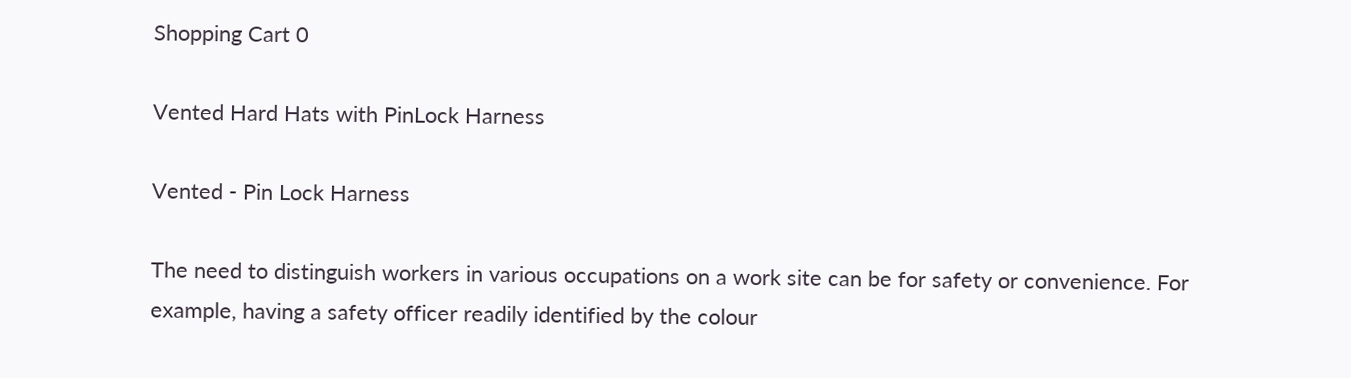Shopping Cart 0

Vented Hard Hats with PinLock Harness

Vented - Pin Lock Harness

The need to distinguish workers in various occupations on a work site can be for safety or convenience. For example, having a safety officer readily identified by the colour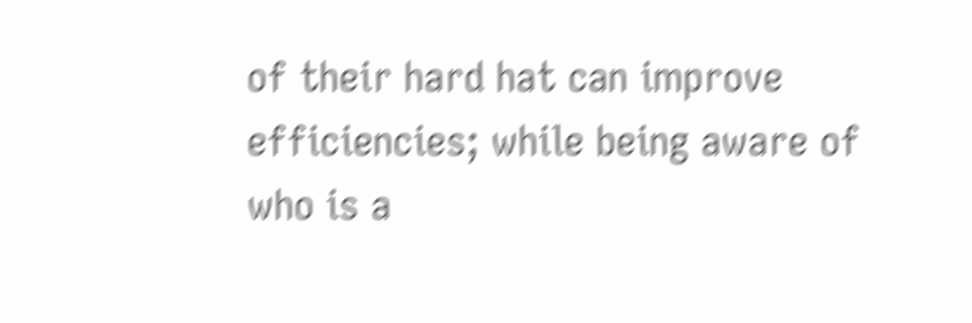of their hard hat can improve efficiencies; while being aware of who is a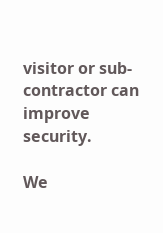visitor or sub-contractor can improve security.

We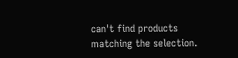can't find products matching the selection.